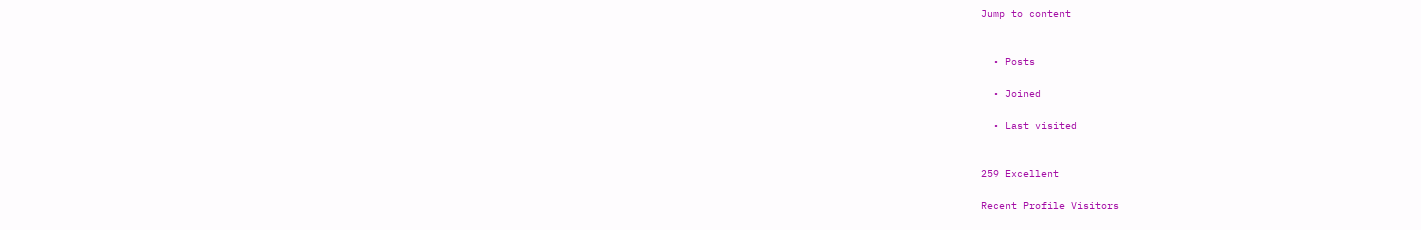Jump to content


  • Posts

  • Joined

  • Last visited


259 Excellent

Recent Profile Visitors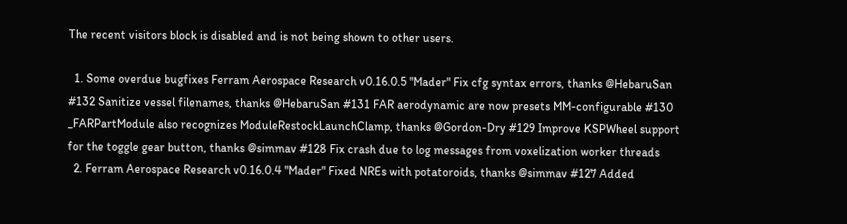The recent visitors block is disabled and is not being shown to other users.

  1. Some overdue bugfixes Ferram Aerospace Research v0.16.0.5 "Mader" Fix cfg syntax errors, thanks @HebaruSan #132 Sanitize vessel filenames, thanks @HebaruSan #131 FAR aerodynamic are now presets MM-configurable #130 _FARPartModule also recognizes ModuleRestockLaunchClamp, thanks @Gordon-Dry #129 Improve KSPWheel support for the toggle gear button, thanks @simmav #128 Fix crash due to log messages from voxelization worker threads
  2. Ferram Aerospace Research v0.16.0.4 "Mader" Fixed NREs with potatoroids, thanks @simmav #127 Added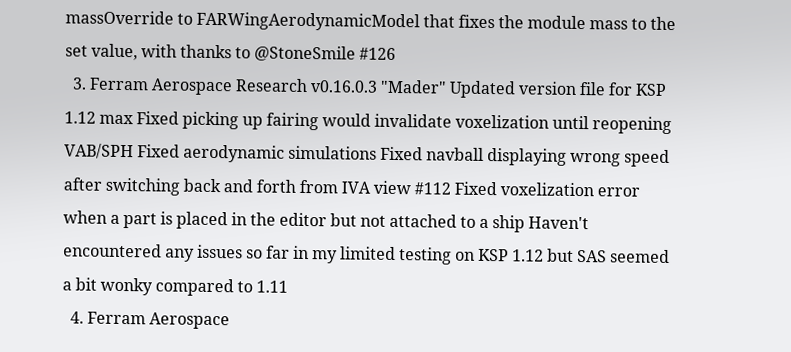massOverride to FARWingAerodynamicModel that fixes the module mass to the set value, with thanks to @StoneSmile #126
  3. Ferram Aerospace Research v0.16.0.3 "Mader" Updated version file for KSP 1.12 max Fixed picking up fairing would invalidate voxelization until reopening VAB/SPH Fixed aerodynamic simulations Fixed navball displaying wrong speed after switching back and forth from IVA view #112 Fixed voxelization error when a part is placed in the editor but not attached to a ship Haven't encountered any issues so far in my limited testing on KSP 1.12 but SAS seemed a bit wonky compared to 1.11
  4. Ferram Aerospace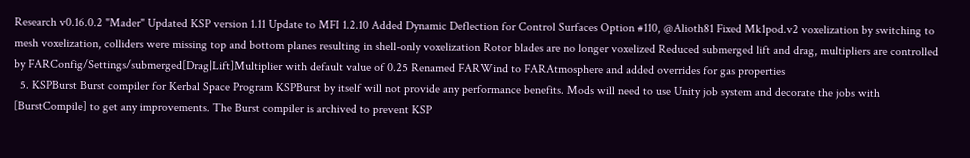Research v0.16.0.2 "Mader" Updated KSP version 1.11 Update to MFI 1.2.10 Added Dynamic Deflection for Control Surfaces Option #110, @Alioth81 Fixed Mk1pod.v2 voxelization by switching to mesh voxelization, colliders were missing top and bottom planes resulting in shell-only voxelization Rotor blades are no longer voxelized Reduced submerged lift and drag, multipliers are controlled by FARConfig/Settings/submerged[Drag|Lift]Multiplier with default value of 0.25 Renamed FARWind to FARAtmosphere and added overrides for gas properties
  5. KSPBurst Burst compiler for Kerbal Space Program KSPBurst by itself will not provide any performance benefits. Mods will need to use Unity job system and decorate the jobs with [BurstCompile] to get any improvements. The Burst compiler is archived to prevent KSP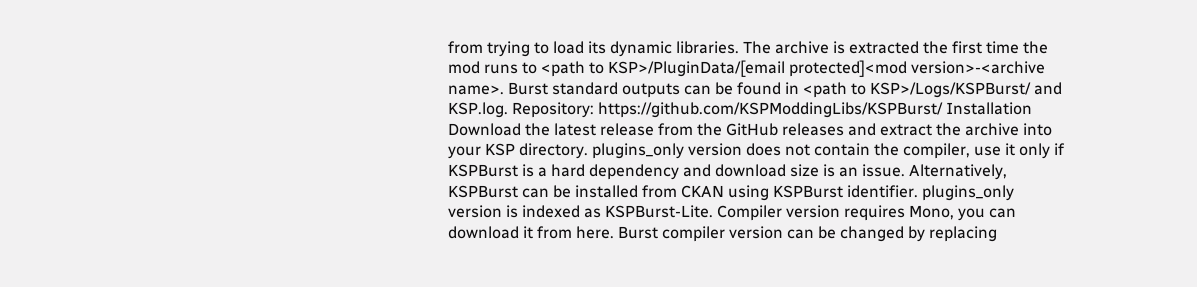from trying to load its dynamic libraries. The archive is extracted the first time the mod runs to <path to KSP>/PluginData/[email protected]<mod version>-<archive name>. Burst standard outputs can be found in <path to KSP>/Logs/KSPBurst/ and KSP.log. Repository: https://github.com/KSPModdingLibs/KSPBurst/ Installation Download the latest release from the GitHub releases and extract the archive into your KSP directory. plugins_only version does not contain the compiler, use it only if KSPBurst is a hard dependency and download size is an issue. Alternatively, KSPBurst can be installed from CKAN using KSPBurst identifier. plugins_only version is indexed as KSPBurst-Lite. Compiler version requires Mono, you can download it from here. Burst compiler version can be changed by replacing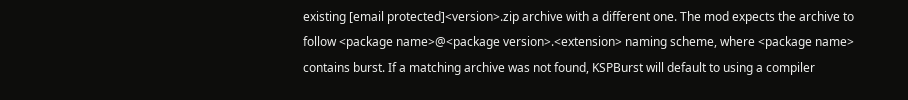existing [email protected]<version>.zip archive with a different one. The mod expects the archive to follow <package name>@<package version>.<extension> naming scheme, where <package name> contains burst. If a matching archive was not found, KSPBurst will default to using a compiler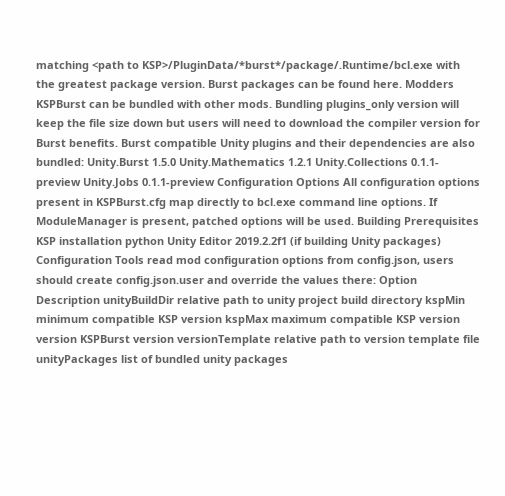matching <path to KSP>/PluginData/*burst*/package/.Runtime/bcl.exe with the greatest package version. Burst packages can be found here. Modders KSPBurst can be bundled with other mods. Bundling plugins_only version will keep the file size down but users will need to download the compiler version for Burst benefits. Burst compatible Unity plugins and their dependencies are also bundled: Unity.Burst 1.5.0 Unity.Mathematics 1.2.1 Unity.Collections 0.1.1-preview Unity.Jobs 0.1.1-preview Configuration Options All configuration options present in KSPBurst.cfg map directly to bcl.exe command line options. If ModuleManager is present, patched options will be used. Building Prerequisites KSP installation python Unity Editor 2019.2.2f1 (if building Unity packages) Configuration Tools read mod configuration options from config.json, users should create config.json.user and override the values there: Option Description unityBuildDir relative path to unity project build directory kspMin minimum compatible KSP version kspMax maximum compatible KSP version version KSPBurst version versionTemplate relative path to version template file unityPackages list of bundled unity packages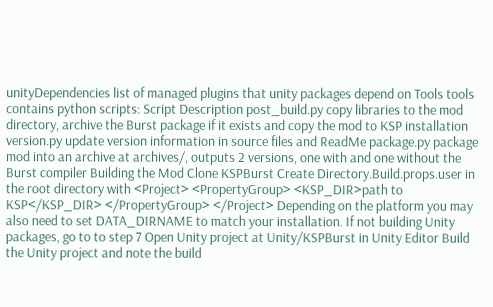unityDependencies list of managed plugins that unity packages depend on Tools tools contains python scripts: Script Description post_build.py copy libraries to the mod directory, archive the Burst package if it exists and copy the mod to KSP installation version.py update version information in source files and ReadMe package.py package mod into an archive at archives/, outputs 2 versions, one with and one without the Burst compiler Building the Mod Clone KSPBurst Create Directory.Build.props.user in the root directory with <Project> <PropertyGroup> <KSP_DIR>path to KSP</KSP_DIR> </PropertyGroup> </Project> Depending on the platform you may also need to set DATA_DIRNAME to match your installation. If not building Unity packages, go to to step 7 Open Unity project at Unity/KSPBurst in Unity Editor Build the Unity project and note the build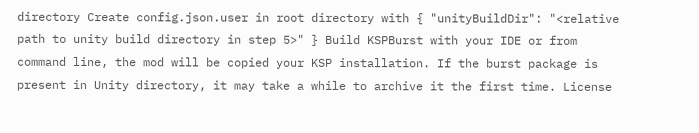directory Create config.json.user in root directory with { "unityBuildDir": "<relative path to unity build directory in step 5>" } Build KSPBurst with your IDE or from command line, the mod will be copied your KSP installation. If the burst package is present in Unity directory, it may take a while to archive it the first time. License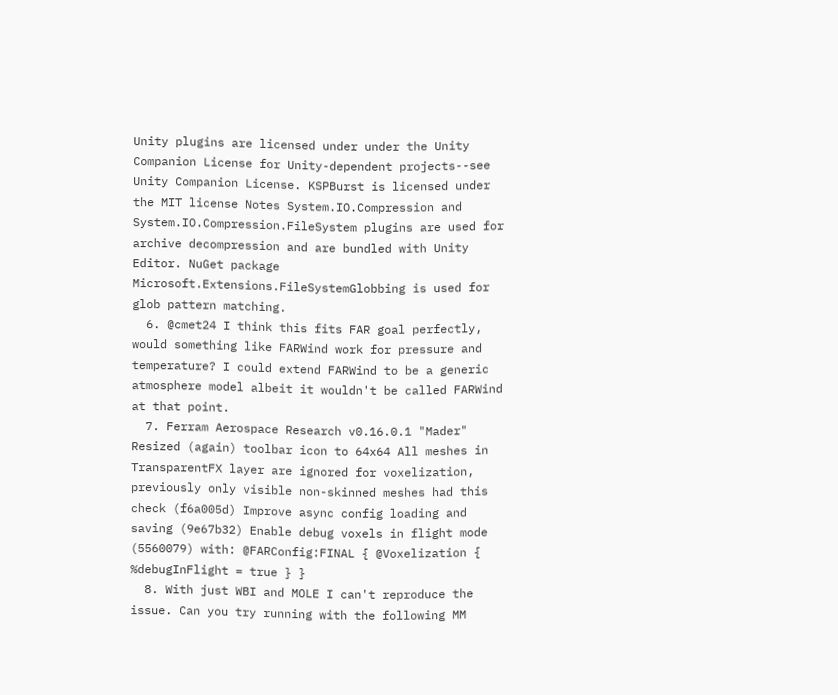Unity plugins are licensed under under the Unity Companion License for Unity-dependent projects--see Unity Companion License. KSPBurst is licensed under the MIT license Notes System.IO.Compression and System.IO.Compression.FileSystem plugins are used for archive decompression and are bundled with Unity Editor. NuGet package Microsoft.Extensions.FileSystemGlobbing is used for glob pattern matching.
  6. @cmet24 I think this fits FAR goal perfectly, would something like FARWind work for pressure and temperature? I could extend FARWind to be a generic atmosphere model albeit it wouldn't be called FARWind at that point.
  7. Ferram Aerospace Research v0.16.0.1 "Mader" Resized (again) toolbar icon to 64x64 All meshes in TransparentFX layer are ignored for voxelization, previously only visible non-skinned meshes had this check (f6a005d) Improve async config loading and saving (9e67b32) Enable debug voxels in flight mode (5560079) with: @FARConfig:FINAL { @Voxelization { %debugInFlight = true } }
  8. With just WBI and MOLE I can't reproduce the issue. Can you try running with the following MM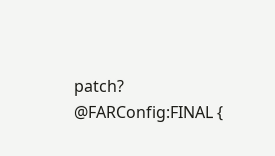patch? @FARConfig:FINAL {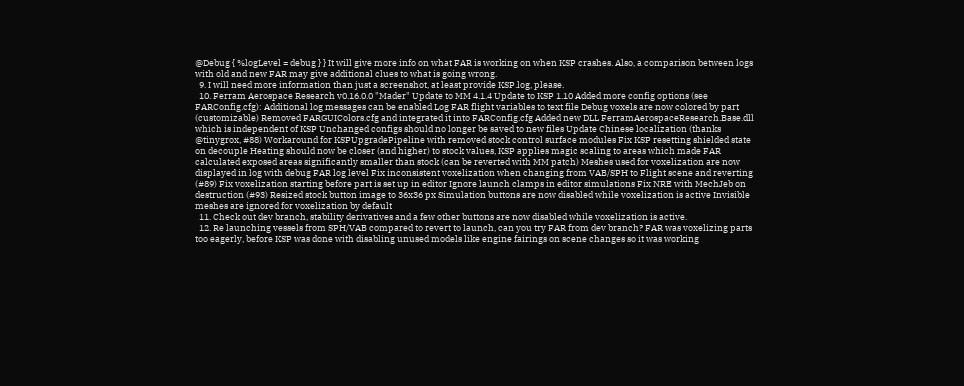@Debug { %logLevel = debug } } It will give more info on what FAR is working on when KSP crashes. Also, a comparison between logs with old and new FAR may give additional clues to what is going wrong.
  9. I will need more information than just a screenshot, at least provide KSP.log, please.
  10. Ferram Aerospace Research v0.16.0.0 "Mader" Update to MM 4.1.4 Update to KSP 1.10 Added more config options (see FARConfig.cfg): Additional log messages can be enabled Log FAR flight variables to text file Debug voxels are now colored by part (customizable) Removed FARGUIColors.cfg and integrated it into FARConfig.cfg Added new DLL FerramAerospaceResearch.Base.dll which is independent of KSP Unchanged configs should no longer be saved to new files Update Chinese localization (thanks @tinygrox, #88) Workaround for KSPUpgradePipeline with removed stock control surface modules Fix KSP resetting shielded state on decouple Heating should now be closer (and higher) to stock values, KSP applies magic scaling to areas which made FAR calculated exposed areas significantly smaller than stock (can be reverted with MM patch) Meshes used for voxelization are now displayed in log with debug FAR log level Fix inconsistent voxelization when changing from VAB/SPH to Flight scene and reverting (#89) Fix voxelization starting before part is set up in editor Ignore launch clamps in editor simulations Fix NRE with MechJeb on destruction (#93) Resized stock button image to 36x36 px Simulation buttons are now disabled while voxelization is active Invisible meshes are ignored for voxelization by default
  11. Check out dev branch, stability derivatives and a few other buttons are now disabled while voxelization is active.
  12. Re launching vessels from SPH/VAB compared to revert to launch, can you try FAR from dev branch? FAR was voxelizing parts too eagerly, before KSP was done with disabling unused models like engine fairings on scene changes so it was working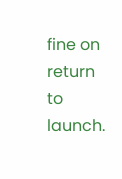fine on return to launch.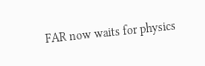FAR now waits for physics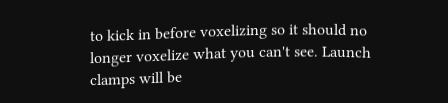to kick in before voxelizing so it should no longer voxelize what you can't see. Launch clamps will be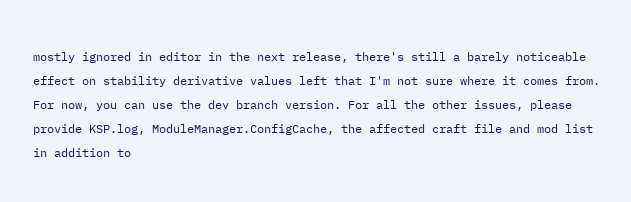mostly ignored in editor in the next release, there's still a barely noticeable effect on stability derivative values left that I'm not sure where it comes from. For now, you can use the dev branch version. For all the other issues, please provide KSP.log, ModuleManager.ConfigCache, the affected craft file and mod list in addition to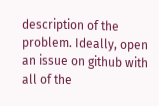description of the problem. Ideally, open an issue on github with all of the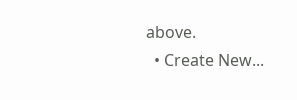above.
  • Create New...